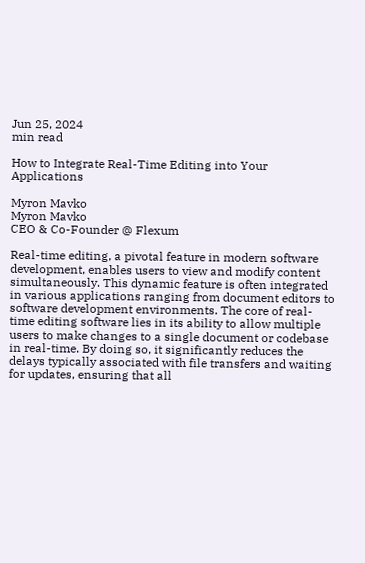Jun 25, 2024
min read

How to Integrate Real-Time Editing into Your Applications

Myron Mavko
Myron Mavko
CEO & Co-Founder @ Flexum

Real-time editing, a pivotal feature in modern software development, enables users to view and modify content simultaneously. This dynamic feature is often integrated in various applications ranging from document editors to software development environments. The core of real-time editing software lies in its ability to allow multiple users to make changes to a single document or codebase in real-time. By doing so, it significantly reduces the delays typically associated with file transfers and waiting for updates, ensuring that all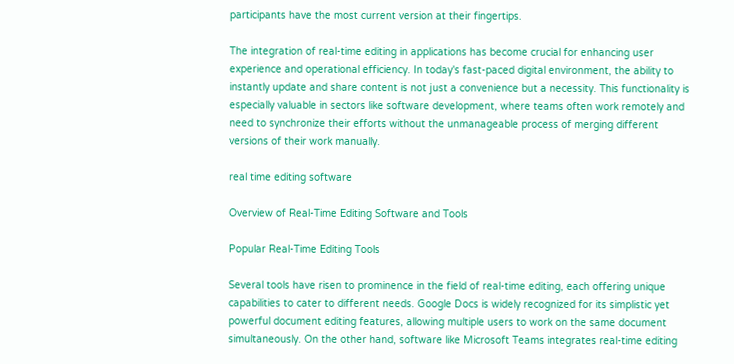participants have the most current version at their fingertips.

The integration of real-time editing in applications has become crucial for enhancing user experience and operational efficiency. In today's fast-paced digital environment, the ability to instantly update and share content is not just a convenience but a necessity. This functionality is especially valuable in sectors like software development, where teams often work remotely and need to synchronize their efforts without the unmanageable process of merging different versions of their work manually.

real time editing software

Overview of Real-Time Editing Software and Tools

Popular Real-Time Editing Tools

Several tools have risen to prominence in the field of real-time editing, each offering unique capabilities to cater to different needs. Google Docs is widely recognized for its simplistic yet powerful document editing features, allowing multiple users to work on the same document simultaneously. On the other hand, software like Microsoft Teams integrates real-time editing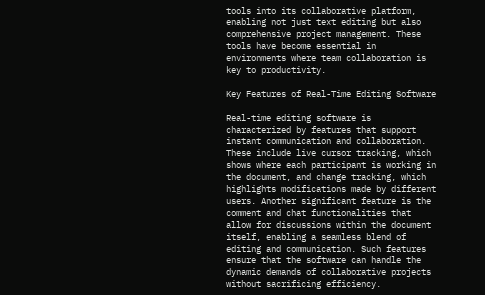tools into its collaborative platform, enabling not just text editing but also comprehensive project management. These tools have become essential in environments where team collaboration is key to productivity.

Key Features of Real-Time Editing Software

Real-time editing software is characterized by features that support instant communication and collaboration. These include live cursor tracking, which shows where each participant is working in the document, and change tracking, which highlights modifications made by different users. Another significant feature is the comment and chat functionalities that allow for discussions within the document itself, enabling a seamless blend of editing and communication. Such features ensure that the software can handle the dynamic demands of collaborative projects without sacrificing efficiency.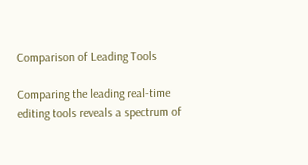Comparison of Leading Tools

Comparing the leading real-time editing tools reveals a spectrum of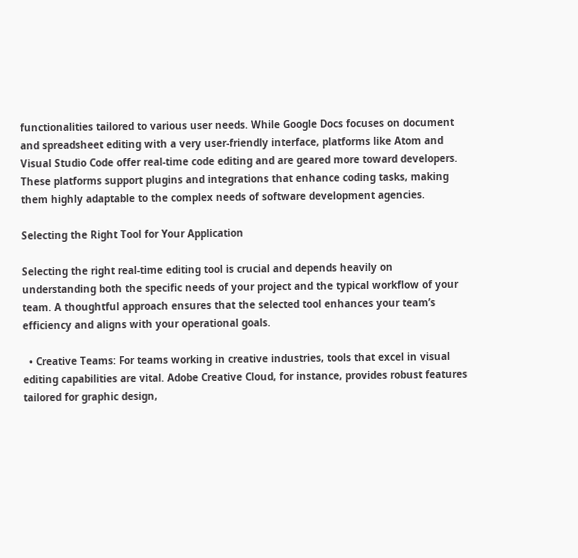functionalities tailored to various user needs. While Google Docs focuses on document and spreadsheet editing with a very user-friendly interface, platforms like Atom and Visual Studio Code offer real-time code editing and are geared more toward developers. These platforms support plugins and integrations that enhance coding tasks, making them highly adaptable to the complex needs of software development agencies.

Selecting the Right Tool for Your Application

Selecting the right real-time editing tool is crucial and depends heavily on understanding both the specific needs of your project and the typical workflow of your team. A thoughtful approach ensures that the selected tool enhances your team’s efficiency and aligns with your operational goals.

  • Creative Teams: For teams working in creative industries, tools that excel in visual editing capabilities are vital. Adobe Creative Cloud, for instance, provides robust features tailored for graphic design,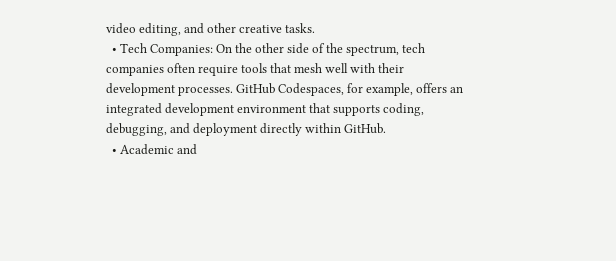video editing, and other creative tasks.
  • Tech Companies: On the other side of the spectrum, tech companies often require tools that mesh well with their development processes. GitHub Codespaces, for example, offers an integrated development environment that supports coding, debugging, and deployment directly within GitHub.
  • Academic and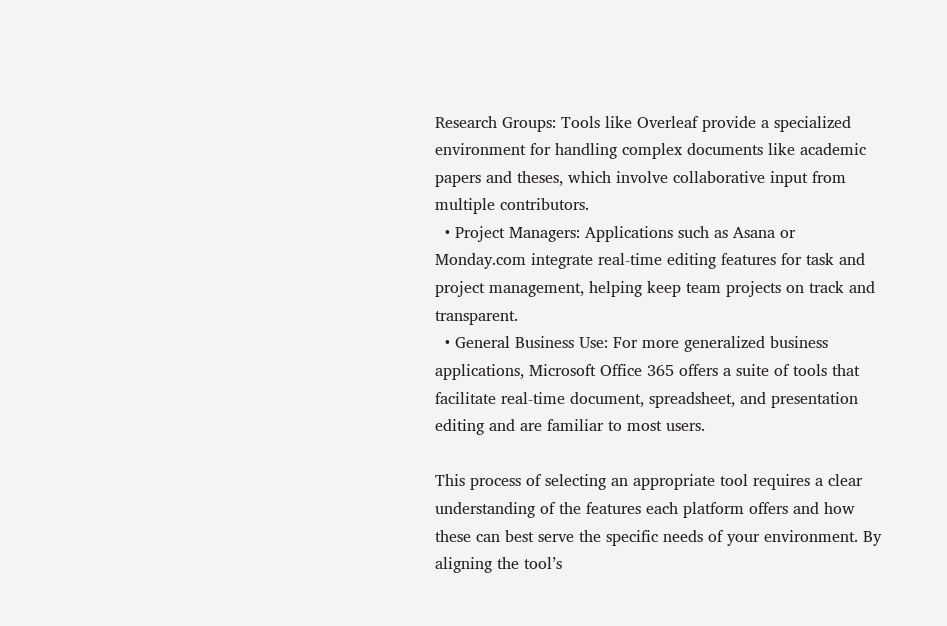Research Groups: Tools like Overleaf provide a specialized environment for handling complex documents like academic papers and theses, which involve collaborative input from multiple contributors.
  • Project Managers: Applications such as Asana or Monday.com integrate real-time editing features for task and project management, helping keep team projects on track and transparent.
  • General Business Use: For more generalized business applications, Microsoft Office 365 offers a suite of tools that facilitate real-time document, spreadsheet, and presentation editing and are familiar to most users.

This process of selecting an appropriate tool requires a clear understanding of the features each platform offers and how these can best serve the specific needs of your environment. By aligning the tool’s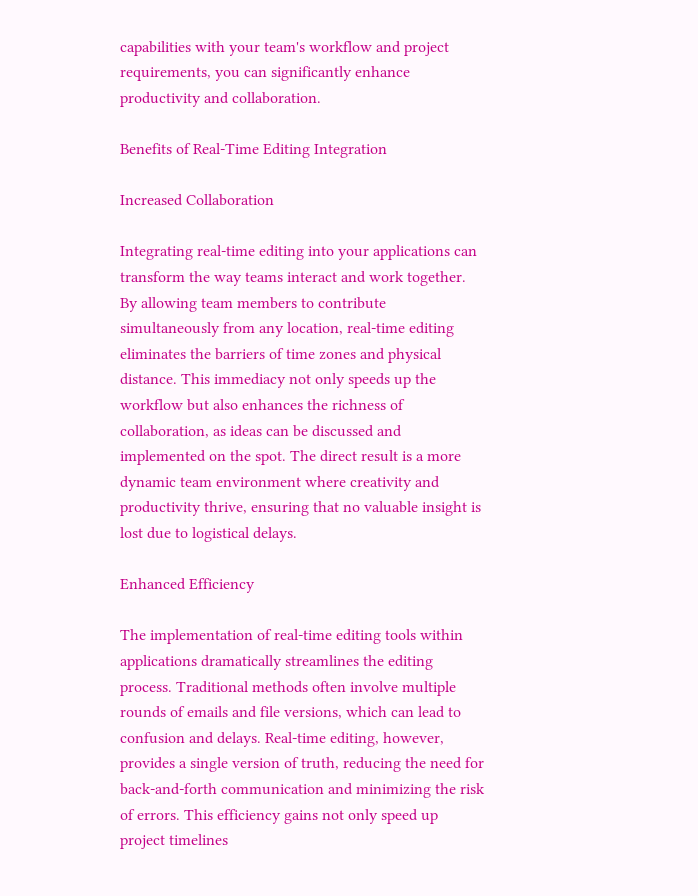capabilities with your team's workflow and project requirements, you can significantly enhance productivity and collaboration.

Benefits of Real-Time Editing Integration

Increased Collaboration

Integrating real-time editing into your applications can transform the way teams interact and work together. By allowing team members to contribute simultaneously from any location, real-time editing eliminates the barriers of time zones and physical distance. This immediacy not only speeds up the workflow but also enhances the richness of collaboration, as ideas can be discussed and implemented on the spot. The direct result is a more dynamic team environment where creativity and productivity thrive, ensuring that no valuable insight is lost due to logistical delays.

Enhanced Efficiency

The implementation of real-time editing tools within applications dramatically streamlines the editing process. Traditional methods often involve multiple rounds of emails and file versions, which can lead to confusion and delays. Real-time editing, however, provides a single version of truth, reducing the need for back-and-forth communication and minimizing the risk of errors. This efficiency gains not only speed up project timelines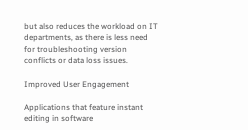but also reduces the workload on IT departments, as there is less need for troubleshooting version conflicts or data loss issues.

Improved User Engagement

Applications that feature instant editing in software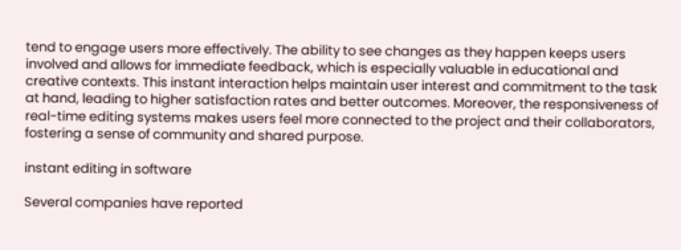tend to engage users more effectively. The ability to see changes as they happen keeps users involved and allows for immediate feedback, which is especially valuable in educational and creative contexts. This instant interaction helps maintain user interest and commitment to the task at hand, leading to higher satisfaction rates and better outcomes. Moreover, the responsiveness of real-time editing systems makes users feel more connected to the project and their collaborators, fostering a sense of community and shared purpose.

instant editing in software

Several companies have reported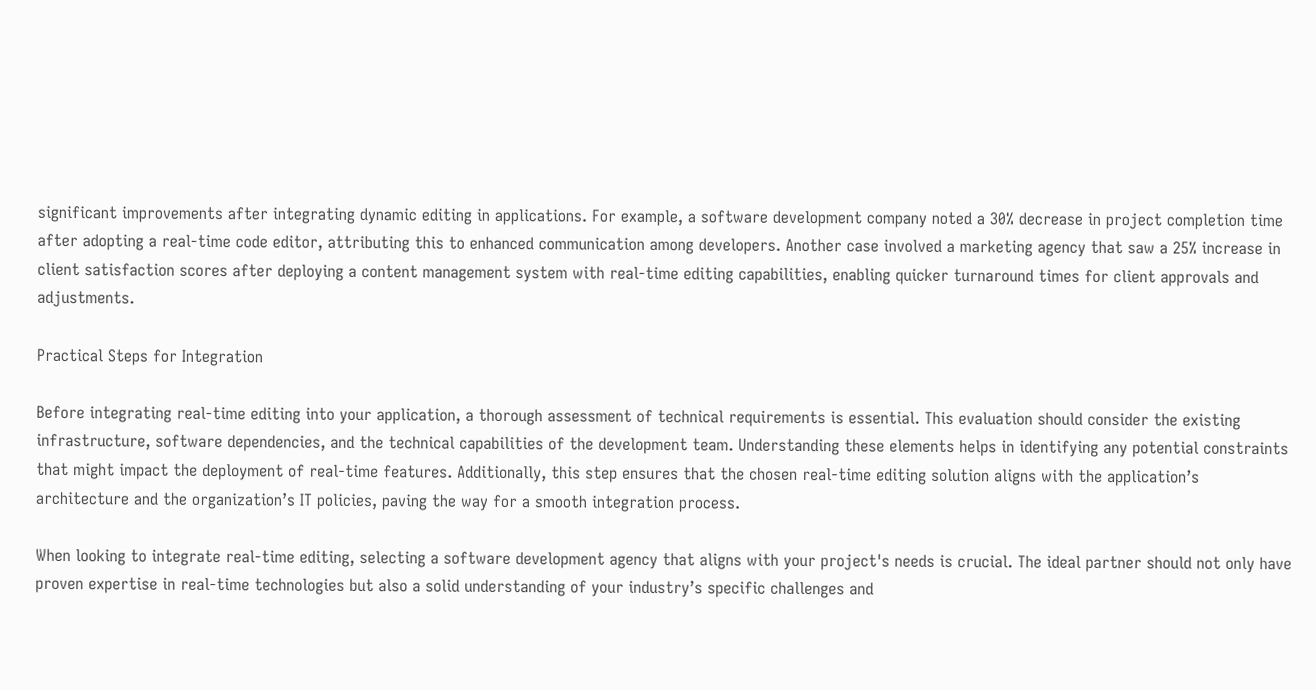significant improvements after integrating dynamic editing in applications. For example, a software development company noted a 30% decrease in project completion time after adopting a real-time code editor, attributing this to enhanced communication among developers. Another case involved a marketing agency that saw a 25% increase in client satisfaction scores after deploying a content management system with real-time editing capabilities, enabling quicker turnaround times for client approvals and adjustments.

Practical Steps for Integration

Before integrating real-time editing into your application, a thorough assessment of technical requirements is essential. This evaluation should consider the existing infrastructure, software dependencies, and the technical capabilities of the development team. Understanding these elements helps in identifying any potential constraints that might impact the deployment of real-time features. Additionally, this step ensures that the chosen real-time editing solution aligns with the application’s architecture and the organization’s IT policies, paving the way for a smooth integration process.

When looking to integrate real-time editing, selecting a software development agency that aligns with your project's needs is crucial. The ideal partner should not only have proven expertise in real-time technologies but also a solid understanding of your industry’s specific challenges and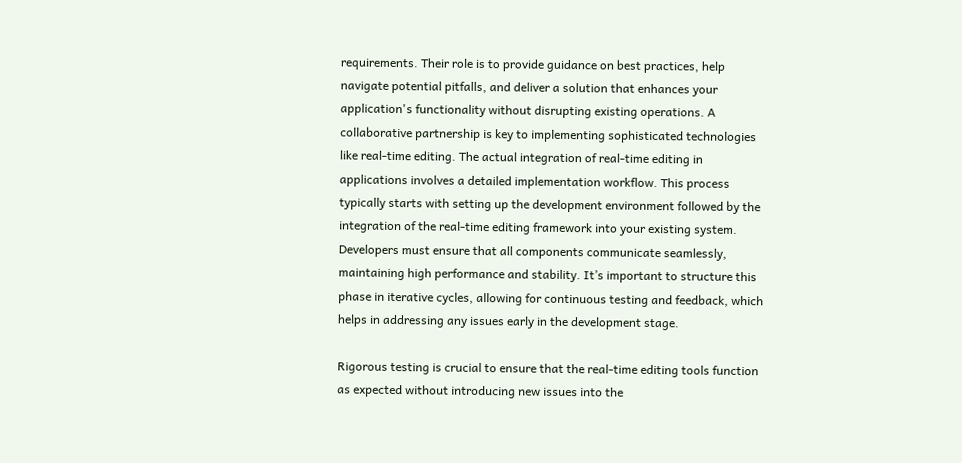requirements. Their role is to provide guidance on best practices, help navigate potential pitfalls, and deliver a solution that enhances your application's functionality without disrupting existing operations. A collaborative partnership is key to implementing sophisticated technologies like real-time editing. The actual integration of real-time editing in applications involves a detailed implementation workflow. This process typically starts with setting up the development environment followed by the integration of the real-time editing framework into your existing system. Developers must ensure that all components communicate seamlessly, maintaining high performance and stability. It’s important to structure this phase in iterative cycles, allowing for continuous testing and feedback, which helps in addressing any issues early in the development stage.

Rigorous testing is crucial to ensure that the real-time editing tools function as expected without introducing new issues into the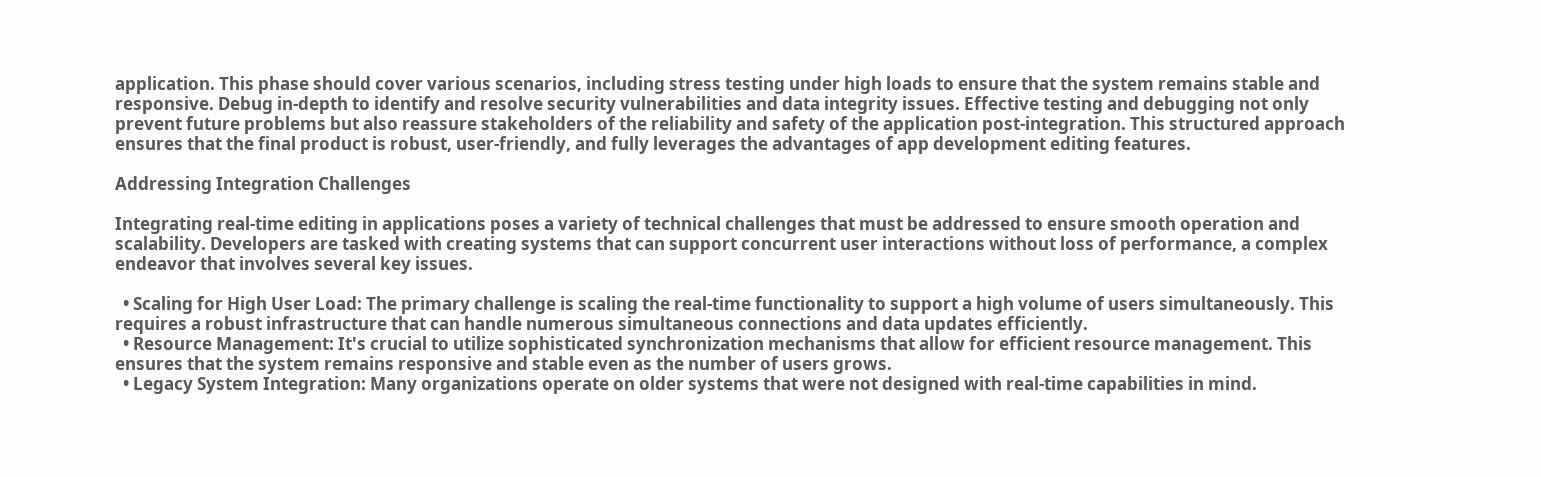application. This phase should cover various scenarios, including stress testing under high loads to ensure that the system remains stable and responsive. Debug in-depth to identify and resolve security vulnerabilities and data integrity issues. Effective testing and debugging not only prevent future problems but also reassure stakeholders of the reliability and safety of the application post-integration. This structured approach ensures that the final product is robust, user-friendly, and fully leverages the advantages of app development editing features.

Addressing Integration Challenges

Integrating real-time editing in applications poses a variety of technical challenges that must be addressed to ensure smooth operation and scalability. Developers are tasked with creating systems that can support concurrent user interactions without loss of performance, a complex endeavor that involves several key issues.

  • Scaling for High User Load: The primary challenge is scaling the real-time functionality to support a high volume of users simultaneously. This requires a robust infrastructure that can handle numerous simultaneous connections and data updates efficiently.
  • Resource Management: It's crucial to utilize sophisticated synchronization mechanisms that allow for efficient resource management. This ensures that the system remains responsive and stable even as the number of users grows.
  • Legacy System Integration: Many organizations operate on older systems that were not designed with real-time capabilities in mind.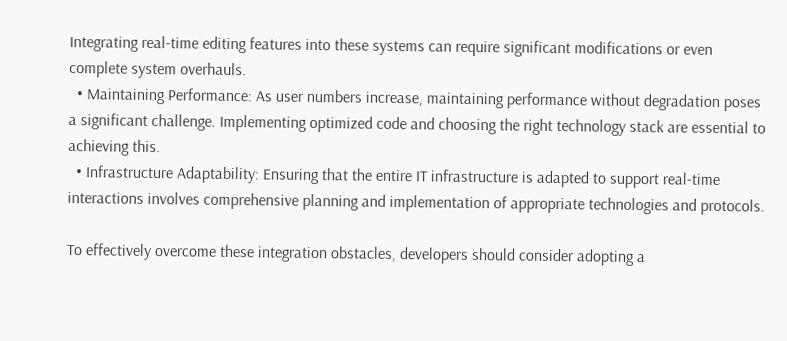Integrating real-time editing features into these systems can require significant modifications or even complete system overhauls.
  • Maintaining Performance: As user numbers increase, maintaining performance without degradation poses a significant challenge. Implementing optimized code and choosing the right technology stack are essential to achieving this.
  • Infrastructure Adaptability: Ensuring that the entire IT infrastructure is adapted to support real-time interactions involves comprehensive planning and implementation of appropriate technologies and protocols.

To effectively overcome these integration obstacles, developers should consider adopting a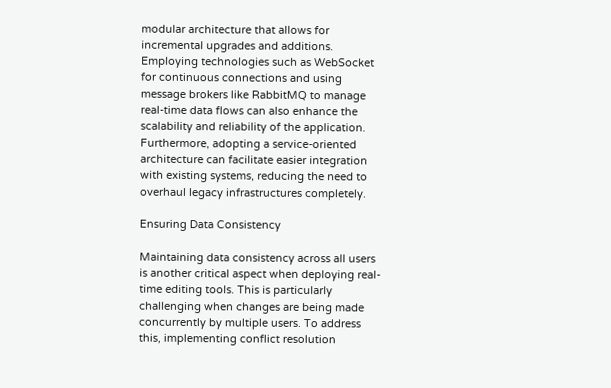modular architecture that allows for incremental upgrades and additions. Employing technologies such as WebSocket for continuous connections and using message brokers like RabbitMQ to manage real-time data flows can also enhance the scalability and reliability of the application. Furthermore, adopting a service-oriented architecture can facilitate easier integration with existing systems, reducing the need to overhaul legacy infrastructures completely.

Ensuring Data Consistency

Maintaining data consistency across all users is another critical aspect when deploying real-time editing tools. This is particularly challenging when changes are being made concurrently by multiple users. To address this, implementing conflict resolution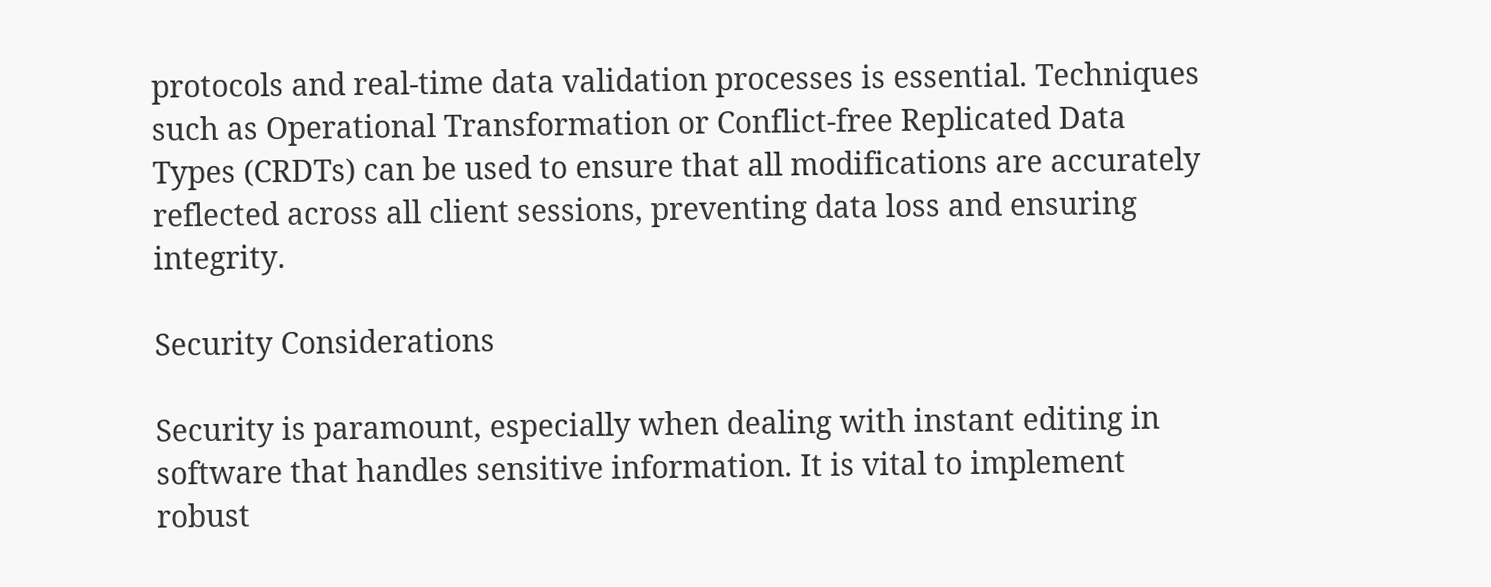protocols and real-time data validation processes is essential. Techniques such as Operational Transformation or Conflict-free Replicated Data Types (CRDTs) can be used to ensure that all modifications are accurately reflected across all client sessions, preventing data loss and ensuring integrity.

Security Considerations

Security is paramount, especially when dealing with instant editing in software that handles sensitive information. It is vital to implement robust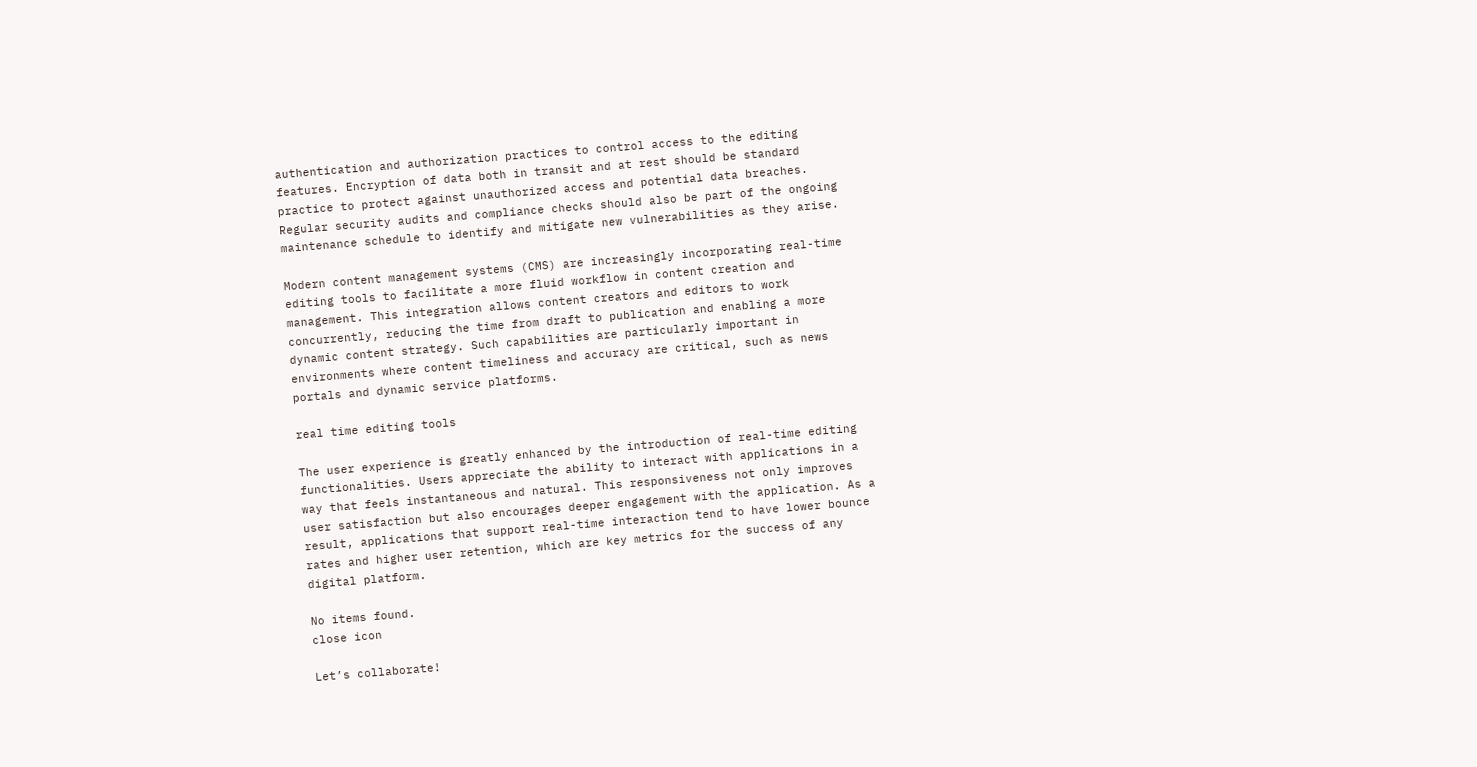authentication and authorization practices to control access to the editing features. Encryption of data both in transit and at rest should be standard practice to protect against unauthorized access and potential data breaches. Regular security audits and compliance checks should also be part of the ongoing maintenance schedule to identify and mitigate new vulnerabilities as they arise.

Modern content management systems (CMS) are increasingly incorporating real-time editing tools to facilitate a more fluid workflow in content creation and management. This integration allows content creators and editors to work concurrently, reducing the time from draft to publication and enabling a more dynamic content strategy. Such capabilities are particularly important in environments where content timeliness and accuracy are critical, such as news portals and dynamic service platforms.

real time editing tools

The user experience is greatly enhanced by the introduction of real-time editing functionalities. Users appreciate the ability to interact with applications in a way that feels instantaneous and natural. This responsiveness not only improves user satisfaction but also encourages deeper engagement with the application. As a result, applications that support real-time interaction tend to have lower bounce rates and higher user retention, which are key metrics for the success of any digital platform.

No items found.
close icon

Let’s collaborate!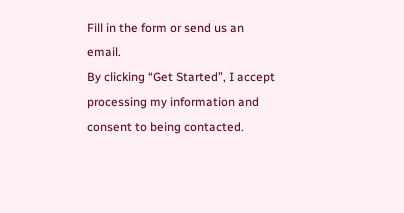Fill in the form or send us an email.
By clicking “Get Started”, I accept processing my information and consent to being contacted.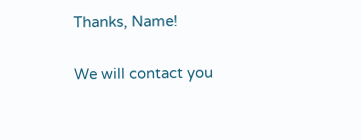Thanks, Name!

We will contact you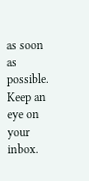as soon as possible. Keep an eye on your inbox.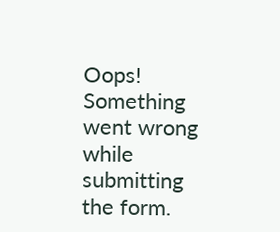Oops! Something went wrong while submitting the form.